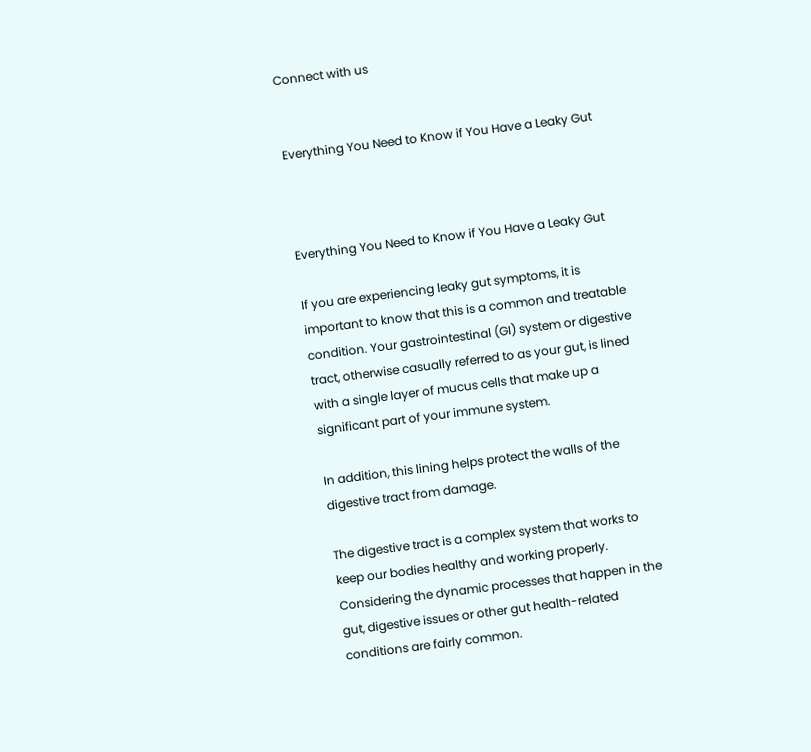Connect with us


Everything You Need to Know if You Have a Leaky Gut



Everything You Need to Know if You Have a Leaky Gut

If you are experiencing leaky gut symptoms, it is important to know that this is a common and treatable condition. Your gastrointestinal (GI) system or digestive tract, otherwise casually referred to as your gut, is lined with a single layer of mucus cells that make up a significant part of your immune system.

In addition, this lining helps protect the walls of the digestive tract from damage.

The digestive tract is a complex system that works to keep our bodies healthy and working properly. Considering the dynamic processes that happen in the gut, digestive issues or other gut health-related conditions are fairly common.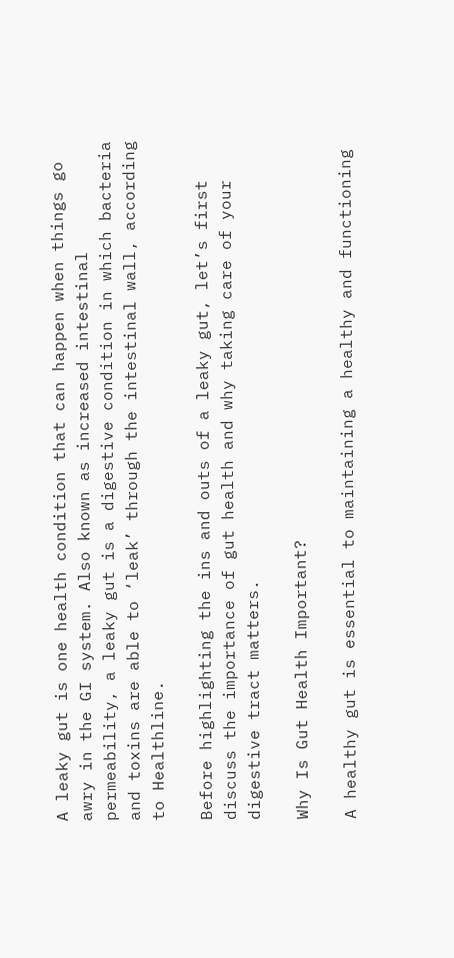A leaky gut is one health condition that can happen when things go awry in the GI system. Also known as increased intestinal permeability, a leaky gut is a digestive condition in which bacteria and toxins are able to ‘leak’ through the intestinal wall, according to Healthline.

Before highlighting the ins and outs of a leaky gut, let’s first discuss the importance of gut health and why taking care of your digestive tract matters.

Why Is Gut Health Important?

A healthy gut is essential to maintaining a healthy and functioning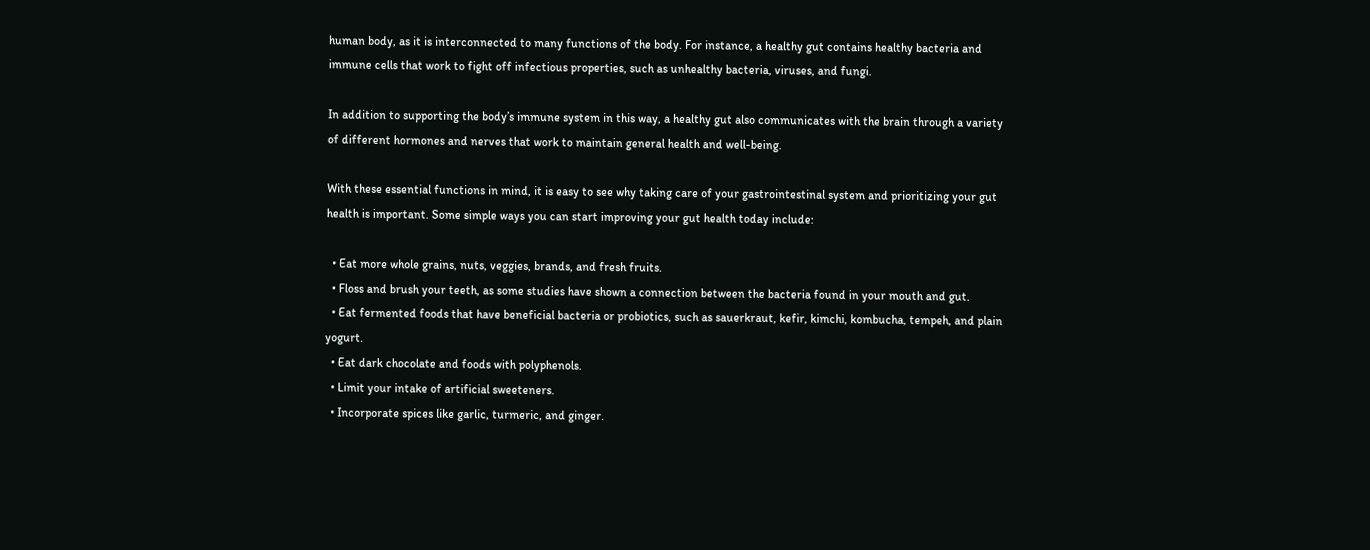human body, as it is interconnected to many functions of the body. For instance, a healthy gut contains healthy bacteria and immune cells that work to fight off infectious properties, such as unhealthy bacteria, viruses, and fungi.

In addition to supporting the body’s immune system in this way, a healthy gut also communicates with the brain through a variety of different hormones and nerves that work to maintain general health and well-being.

With these essential functions in mind, it is easy to see why taking care of your gastrointestinal system and prioritizing your gut health is important. Some simple ways you can start improving your gut health today include:

  • Eat more whole grains, nuts, veggies, brands, and fresh fruits.
  • Floss and brush your teeth, as some studies have shown a connection between the bacteria found in your mouth and gut.
  • Eat fermented foods that have beneficial bacteria or probiotics, such as sauerkraut, kefir, kimchi, kombucha, tempeh, and plain yogurt.
  • Eat dark chocolate and foods with polyphenols.
  • Limit your intake of artificial sweeteners.
  • Incorporate spices like garlic, turmeric, and ginger.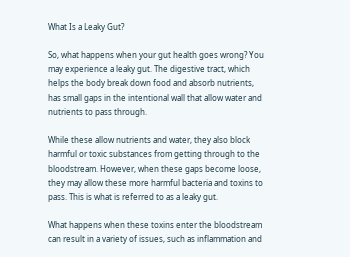What Is a Leaky Gut?

So, what happens when your gut health goes wrong? You may experience a leaky gut. The digestive tract, which helps the body break down food and absorb nutrients, has small gaps in the intentional wall that allow water and nutrients to pass through.

While these allow nutrients and water, they also block harmful or toxic substances from getting through to the bloodstream. However, when these gaps become loose, they may allow these more harmful bacteria and toxins to pass. This is what is referred to as a leaky gut.

What happens when these toxins enter the bloodstream can result in a variety of issues, such as inflammation and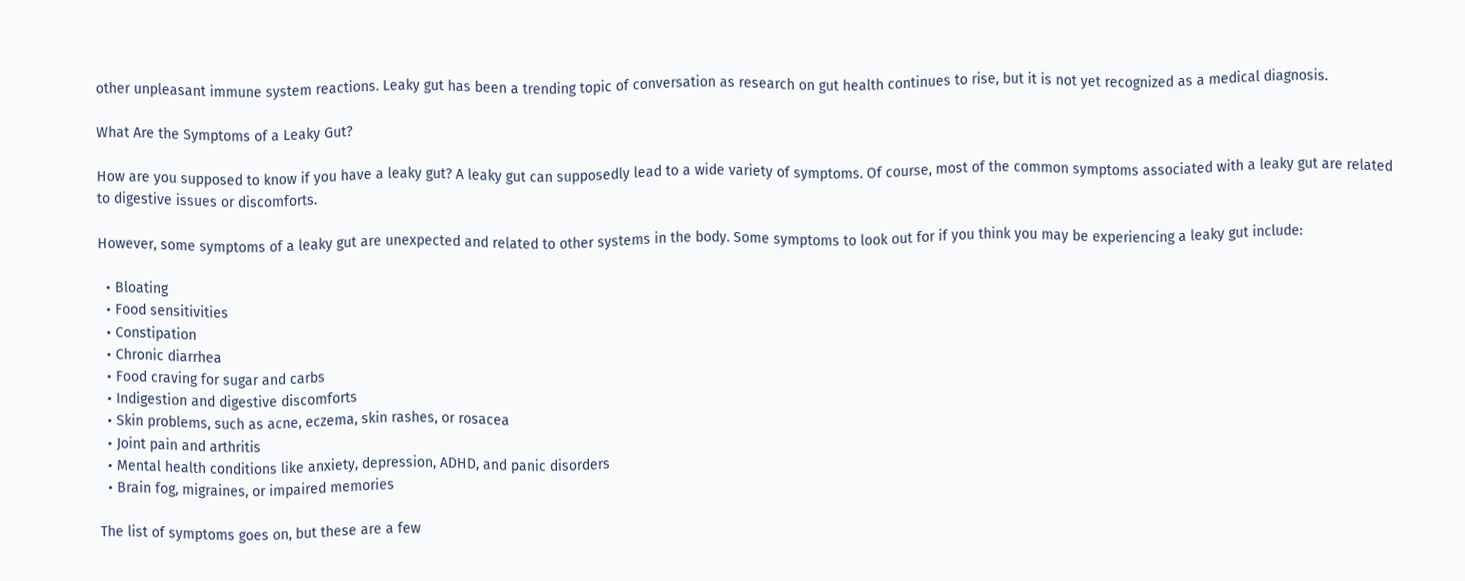other unpleasant immune system reactions. Leaky gut has been a trending topic of conversation as research on gut health continues to rise, but it is not yet recognized as a medical diagnosis.

What Are the Symptoms of a Leaky Gut?

How are you supposed to know if you have a leaky gut? A leaky gut can supposedly lead to a wide variety of symptoms. Of course, most of the common symptoms associated with a leaky gut are related to digestive issues or discomforts.

However, some symptoms of a leaky gut are unexpected and related to other systems in the body. Some symptoms to look out for if you think you may be experiencing a leaky gut include:

  • Bloating
  • Food sensitivities
  • Constipation
  • Chronic diarrhea
  • Food craving for sugar and carbs
  • Indigestion and digestive discomforts
  • Skin problems, such as acne, eczema, skin rashes, or rosacea
  • Joint pain and arthritis
  • Mental health conditions like anxiety, depression, ADHD, and panic disorders
  • Brain fog, migraines, or impaired memories

The list of symptoms goes on, but these are a few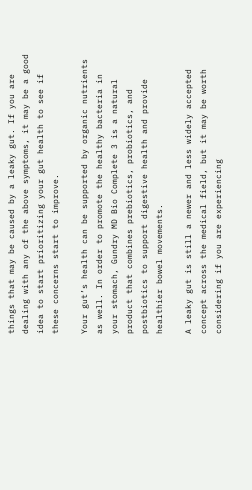things that may be caused by a leaky gut. If you are dealing with any of the above symptoms, it may be a good idea to start prioritizing your gut health to see if these concerns start to improve.

Your gut’s health can be supported by organic nutrients as well. In order to promote the healthy bacteria in your stomach, Gundry MD Bio Complete 3 is a natural product that combines prebiotics, probiotics, and postbiotics to support digestive health and provide healthier bowel movements.

A leaky gut is still a newer and less widely accepted concept across the medical field, but it may be worth considering if you are experiencing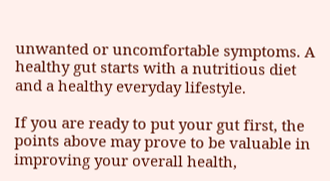unwanted or uncomfortable symptoms. A healthy gut starts with a nutritious diet and a healthy everyday lifestyle.

If you are ready to put your gut first, the points above may prove to be valuable in improving your overall health,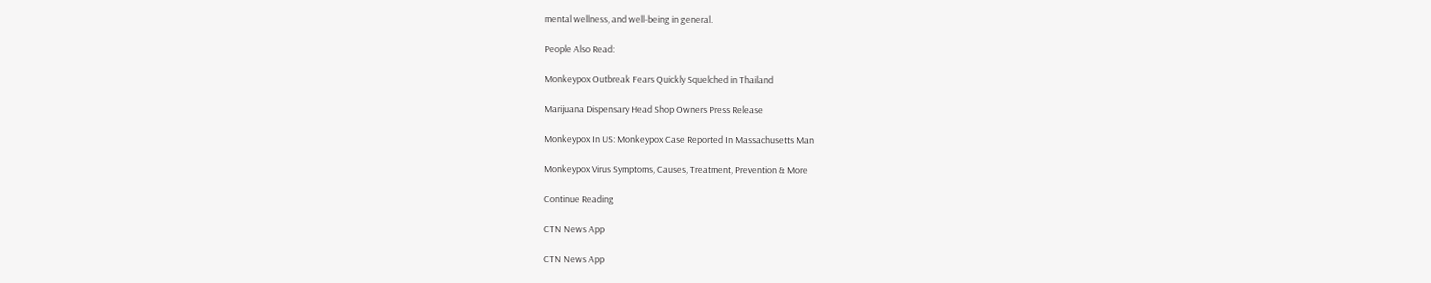mental wellness, and well-being in general.

People Also Read:

Monkeypox Outbreak Fears Quickly Squelched in Thailand

Marijuana Dispensary Head Shop Owners Press Release

Monkeypox In US: Monkeypox Case Reported In Massachusetts Man

Monkeypox Virus Symptoms, Causes, Treatment, Prevention & More

Continue Reading

CTN News App

CTN News App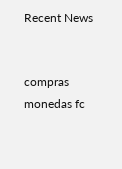Recent News


compras monedas fc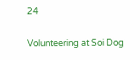24

Volunteering at Soi Dog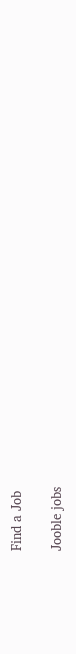Find a Job

Jooble jobs